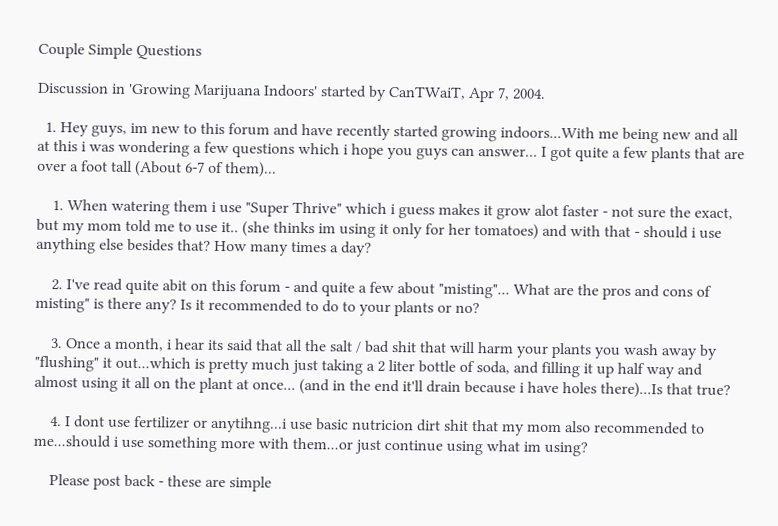Couple Simple Questions

Discussion in 'Growing Marijuana Indoors' started by CanTWaiT, Apr 7, 2004.

  1. Hey guys, im new to this forum and have recently started growing indoors...With me being new and all at this i was wondering a few questions which i hope you guys can answer... I got quite a few plants that are over a foot tall (About 6-7 of them)...

    1. When watering them i use "Super Thrive" which i guess makes it grow alot faster - not sure the exact, but my mom told me to use it.. (she thinks im using it only for her tomatoes) and with that - should i use anything else besides that? How many times a day?

    2. I've read quite abit on this forum - and quite a few about "misting"... What are the pros and cons of misting" is there any? Is it recommended to do to your plants or no?

    3. Once a month, i hear its said that all the salt / bad shit that will harm your plants you wash away by "flushing" it out...which is pretty much just taking a 2 liter bottle of soda, and filling it up half way and almost using it all on the plant at once... (and in the end it'll drain because i have holes there)...Is that true?

    4. I dont use fertilizer or anytihng...i use basic nutricion dirt shit that my mom also recommended to me...should i use something more with them...or just continue using what im using?

    Please post back - these are simple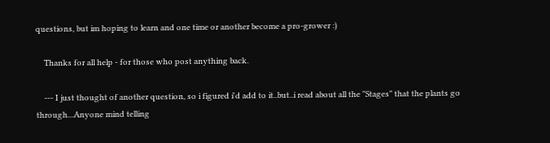questions, but im hoping to learn and one time or another become a pro-grower :)

    Thanks for all help - for those who post anything back.

    --- I just thought of another question, so i figured i'd add to it..but..i read about all the "Stages" that the plants go through...Anyone mind telling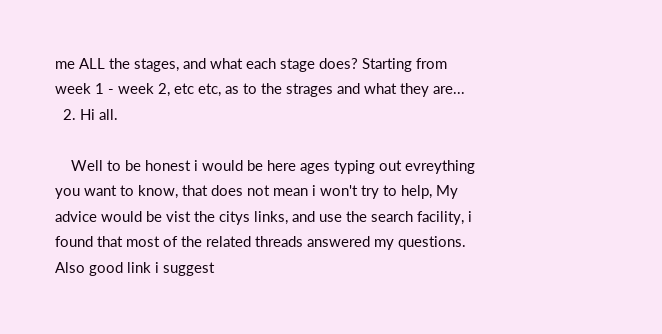me ALL the stages, and what each stage does? Starting from week 1 - week 2, etc etc, as to the strages and what they are...
  2. Hi all.

    Well to be honest i would be here ages typing out evreything you want to know, that does not mean i won't try to help, My advice would be vist the citys links, and use the search facility, i found that most of the related threads answered my questions. Also good link i suggest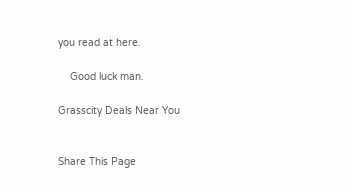you read at here.

    Good luck man.

Grasscity Deals Near You


Share This Page